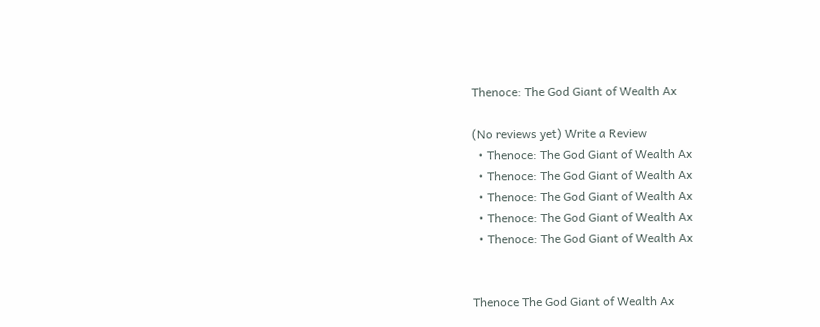Thenoce: The God Giant of Wealth Ax

(No reviews yet) Write a Review
  • Thenoce: The God Giant of Wealth Ax
  • Thenoce: The God Giant of Wealth Ax
  • Thenoce: The God Giant of Wealth Ax
  • Thenoce: The God Giant of Wealth Ax
  • Thenoce: The God Giant of Wealth Ax


Thenoce The God Giant of Wealth Ax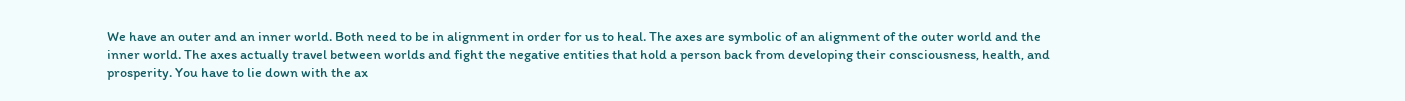We have an outer and an inner world. Both need to be in alignment in order for us to heal. The axes are symbolic of an alignment of the outer world and the inner world. The axes actually travel between worlds and fight the negative entities that hold a person back from developing their consciousness, health, and prosperity. You have to lie down with the ax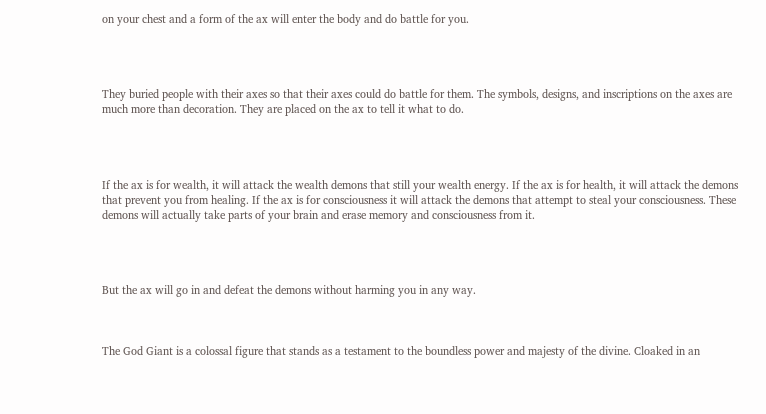on your chest and a form of the ax will enter the body and do battle for you.




They buried people with their axes so that their axes could do battle for them. The symbols, designs, and inscriptions on the axes are much more than decoration. They are placed on the ax to tell it what to do.




If the ax is for wealth, it will attack the wealth demons that still your wealth energy. If the ax is for health, it will attack the demons that prevent you from healing. If the ax is for consciousness it will attack the demons that attempt to steal your consciousness. These demons will actually take parts of your brain and erase memory and consciousness from it.




But the ax will go in and defeat the demons without harming you in any way.



The God Giant is a colossal figure that stands as a testament to the boundless power and majesty of the divine. Cloaked in an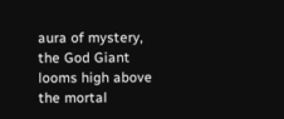aura of mystery, the God Giant looms high above the mortal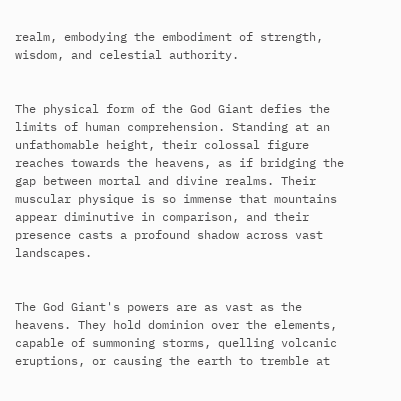realm, embodying the embodiment of strength, wisdom, and celestial authority.


The physical form of the God Giant defies the limits of human comprehension. Standing at an unfathomable height, their colossal figure reaches towards the heavens, as if bridging the gap between mortal and divine realms. Their muscular physique is so immense that mountains appear diminutive in comparison, and their presence casts a profound shadow across vast landscapes.


The God Giant's powers are as vast as the heavens. They hold dominion over the elements, capable of summoning storms, quelling volcanic eruptions, or causing the earth to tremble at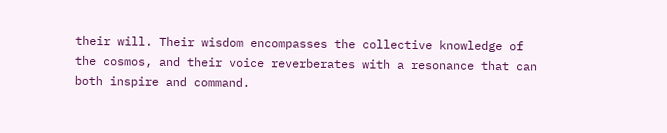their will. Their wisdom encompasses the collective knowledge of the cosmos, and their voice reverberates with a resonance that can both inspire and command.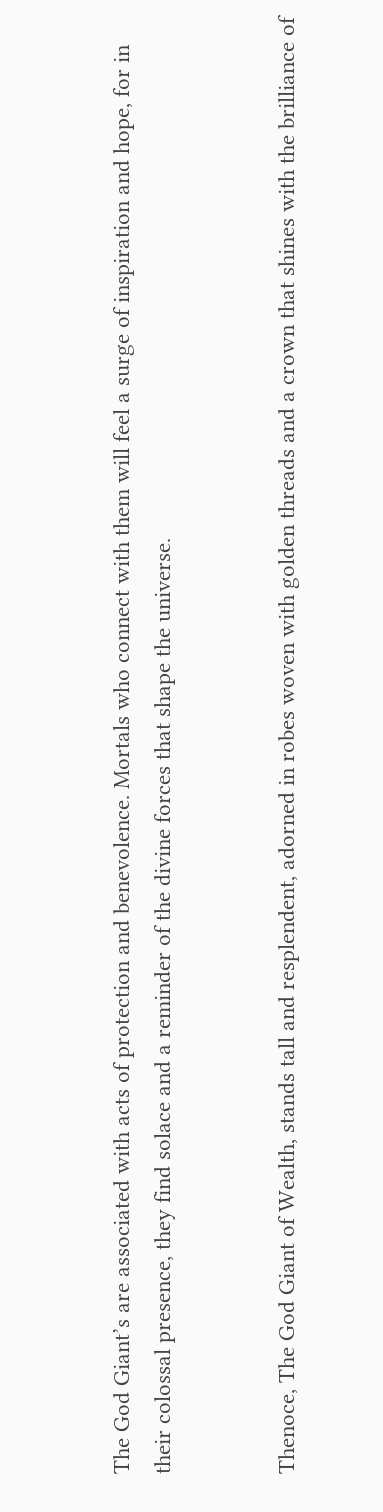The God Giant’s are associated with acts of protection and benevolence. Mortals who connect with them will feel a surge of inspiration and hope, for in their colossal presence, they find solace and a reminder of the divine forces that shape the universe.


Thenoce, The God Giant of Wealth, stands tall and resplendent, adorned in robes woven with golden threads and a crown that shines with the brilliance of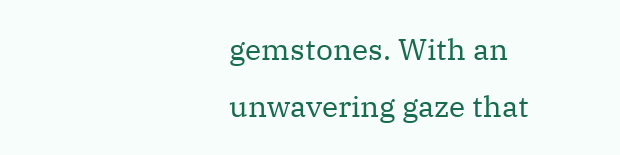gemstones. With an unwavering gaze that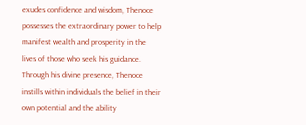exudes confidence and wisdom, Thenoce possesses the extraordinary power to help manifest wealth and prosperity in the lives of those who seek his guidance. Through his divine presence, Thenoce instills within individuals the belief in their own potential and the ability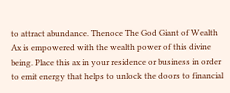to attract abundance. Thenoce The God Giant of Wealth Ax is empowered with the wealth power of this divine being. Place this ax in your residence or business in order to emit energy that helps to unlock the doors to financial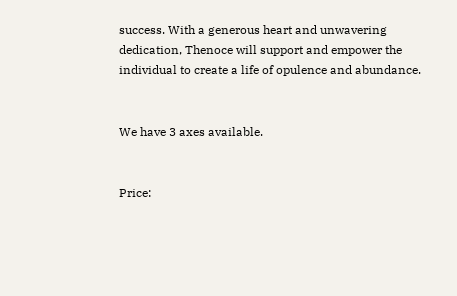success. With a generous heart and unwavering dedication, Thenoce will support and empower the individual to create a life of opulence and abundance.


We have 3 axes available.


Price: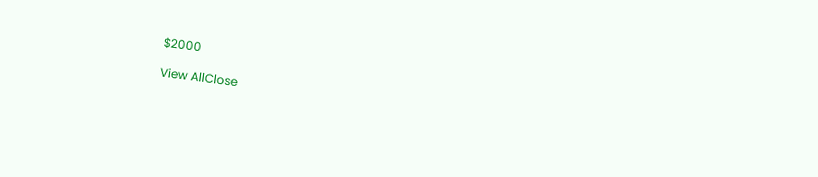$2000

View AllClose